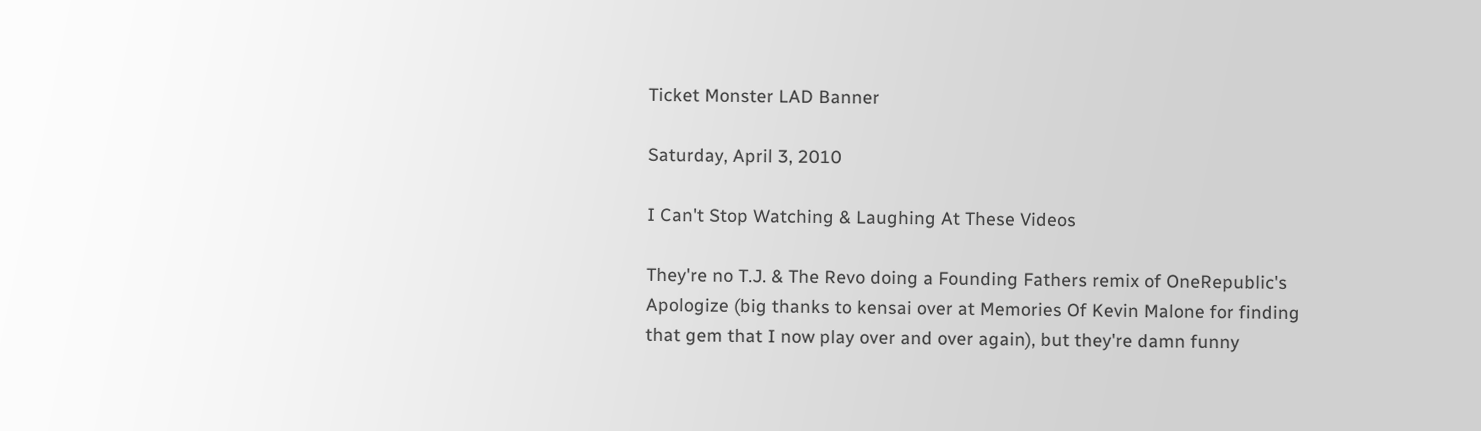Ticket Monster LAD Banner

Saturday, April 3, 2010

I Can't Stop Watching & Laughing At These Videos

They're no T.J. & The Revo doing a Founding Fathers remix of OneRepublic's Apologize (big thanks to kensai over at Memories Of Kevin Malone for finding that gem that I now play over and over again), but they're damn funny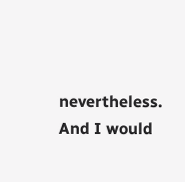nevertheless. And I would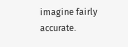imagine fairly accurate.